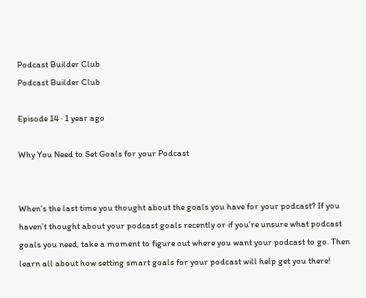Podcast Builder Club
Podcast Builder Club

Episode 14 · 1 year ago

Why You Need to Set Goals for your Podcast


When’s the last time you thought about the goals you have for your podcast? If you haven’t thought about your podcast goals recently or if you’re unsure what podcast goals you need, take a moment to figure out where you want your podcast to go. Then learn all about how setting smart goals for your podcast will help get you there!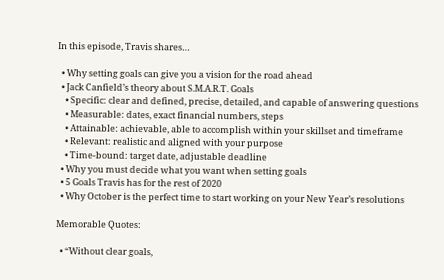In this episode, Travis shares…

  • Why setting goals can give you a vision for the road ahead
  • Jack Canfield’s theory about S.M.A.R.T. Goals
    • Specific: clear and defined, precise, detailed, and capable of answering questions
    • Measurable: dates, exact financial numbers, steps
    • Attainable: achievable, able to accomplish within your skillset and timeframe
    • Relevant: realistic and aligned with your purpose
    • Time-bound: target date, adjustable deadline
  • Why you must decide what you want when setting goals
  • 5 Goals Travis has for the rest of 2020
  • Why October is the perfect time to start working on your New Year’s resolutions

Memorable Quotes:

  • “Without clear goals,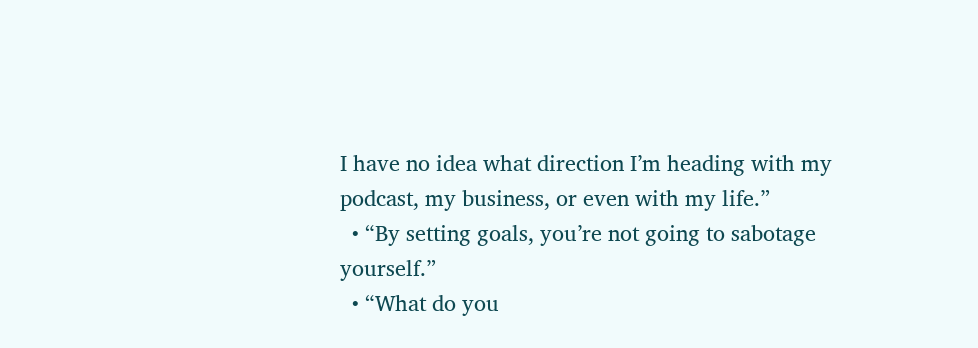I have no idea what direction I’m heading with my podcast, my business, or even with my life.”
  • “By setting goals, you’re not going to sabotage yourself.”
  • “What do you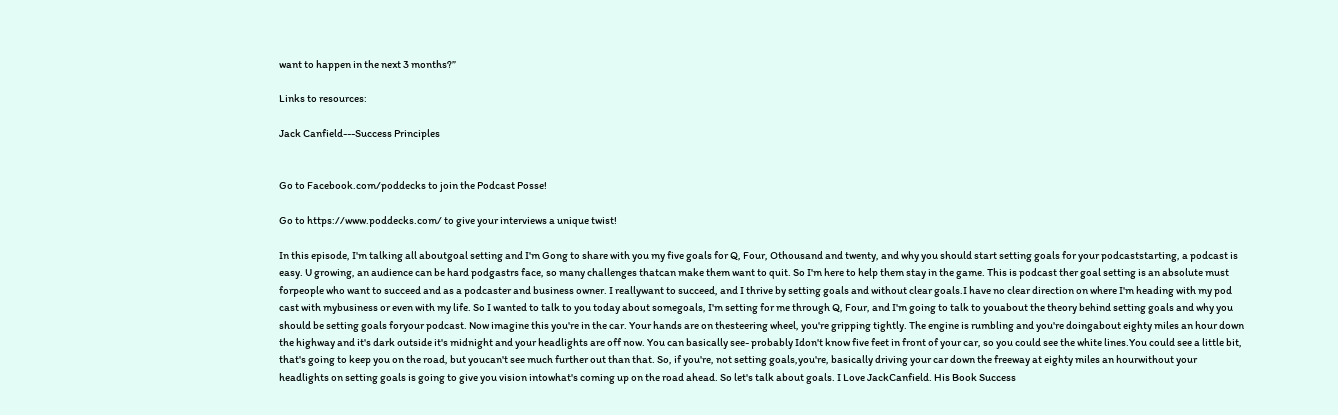want to happen in the next 3 months?”

Links to resources:

Jack Canfield---Success Principles


Go to Facebook.com/poddecks to join the Podcast Posse!

Go to https://www.poddecks.com/ to give your interviews a unique twist!

In this episode, I'm talking all aboutgoal setting and I'm Gong to share with you my five goals for Q, Four, Othousand and twenty, and why you should start setting goals for your podcaststarting, a podcast is easy. U growing, an audience can be hard podgastrs face, so many challenges thatcan make them want to quit. So I'm here to help them stay in the game. This is podcast ther goal setting is an absolute must forpeople who want to succeed and as a podcaster and business owner. I reallywant to succeed, and I thrive by setting goals and without clear goals.I have no clear direction on where I'm heading with my pod cast with mybusiness or even with my life. So I wanted to talk to you today about somegoals, I'm setting for me through Q, Four, and I'm going to talk to youabout the theory behind setting goals and why you should be setting goals foryour podcast. Now imagine this you're in the car. Your hands are on thesteering wheel, you're gripping tightly. The engine is rumbling and you're doingabout eighty miles an hour down the highway and it's dark outside it's midnight and your headlights are off now. You can basically see- probably Idon't know five feet in front of your car, so you could see the white lines.You could see a little bit, that's going to keep you on the road, but youcan't see much further out than that. So, if you're, not setting goals,you're, basically driving your car down the freeway at eighty miles an hourwithout your headlights on setting goals is going to give you vision intowhat's coming up on the road ahead. So let's talk about goals. I Love JackCanfield. His Book Success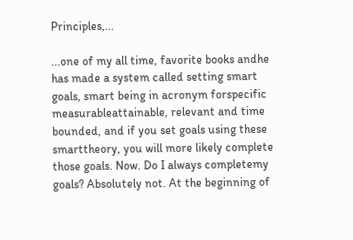Principles,...

...one of my all time, favorite books andhe has made a system called setting smart goals, smart being in acronym forspecific measurableattainable, relevant and time bounded, and if you set goals using these smarttheory, you will more likely complete those goals. Now. Do I always completemy goals? Absolutely not. At the beginning of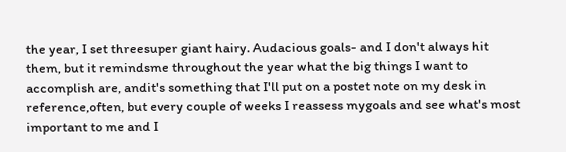the year, I set threesuper giant hairy. Audacious goals- and I don't always hit them, but it remindsme throughout the year what the big things I want to accomplish are, andit's something that I'll put on a postet note on my desk in reference,often, but every couple of weeks I reassess mygoals and see what's most important to me and I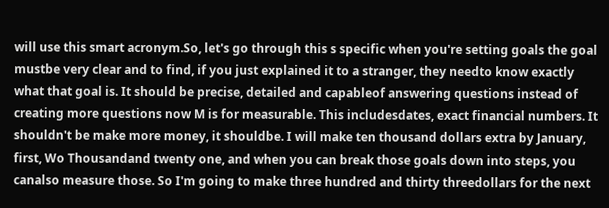will use this smart acronym.So, let's go through this s specific when you're setting goals the goal mustbe very clear and to find, if you just explained it to a stranger, they needto know exactly what that goal is. It should be precise, detailed and capableof answering questions instead of creating more questions now M is for measurable. This includesdates, exact financial numbers. It shouldn't be make more money, it shouldbe. I will make ten thousand dollars extra by January, first, Wo Thousandand twenty one, and when you can break those goals down into steps, you canalso measure those. So I'm going to make three hundred and thirty threedollars for the next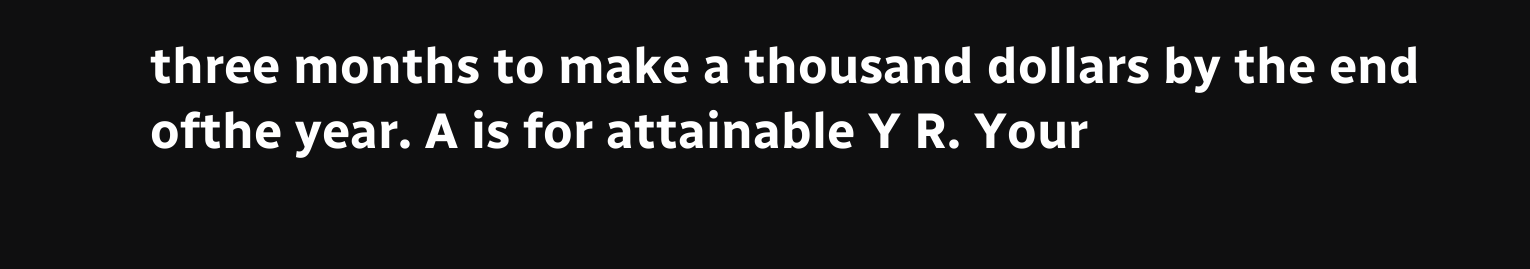three months to make a thousand dollars by the end ofthe year. A is for attainable Y R. Your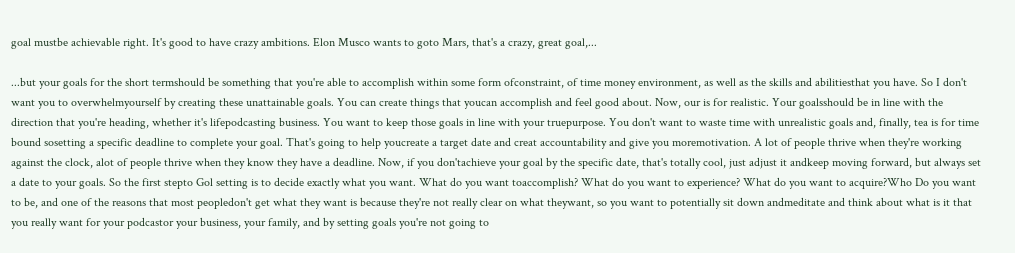goal mustbe achievable right. It's good to have crazy ambitions. Elon Musco wants to goto Mars, that's a crazy, great goal,...

...but your goals for the short termshould be something that you're able to accomplish within some form ofconstraint, of time money environment, as well as the skills and abilitiesthat you have. So I don't want you to overwhelmyourself by creating these unattainable goals. You can create things that youcan accomplish and feel good about. Now, our is for realistic. Your goalsshould be in line with the direction that you're heading, whether it's lifepodcasting business. You want to keep those goals in line with your truepurpose. You don't want to waste time with unrealistic goals and, finally, tea is for time bound sosetting a specific deadline to complete your goal. That's going to help youcreate a target date and creat accountability and give you moremotivation. A lot of people thrive when they're working against the clock, alot of people thrive when they know they have a deadline. Now, if you don'tachieve your goal by the specific date, that's totally cool, just adjust it andkeep moving forward, but always set a date to your goals. So the first stepto Gol setting is to decide exactly what you want. What do you want toaccomplish? What do you want to experience? What do you want to acquire?Who Do you want to be, and one of the reasons that most peopledon't get what they want is because they're not really clear on what theywant, so you want to potentially sit down andmeditate and think about what is it that you really want for your podcastor your business, your family, and by setting goals you're not going to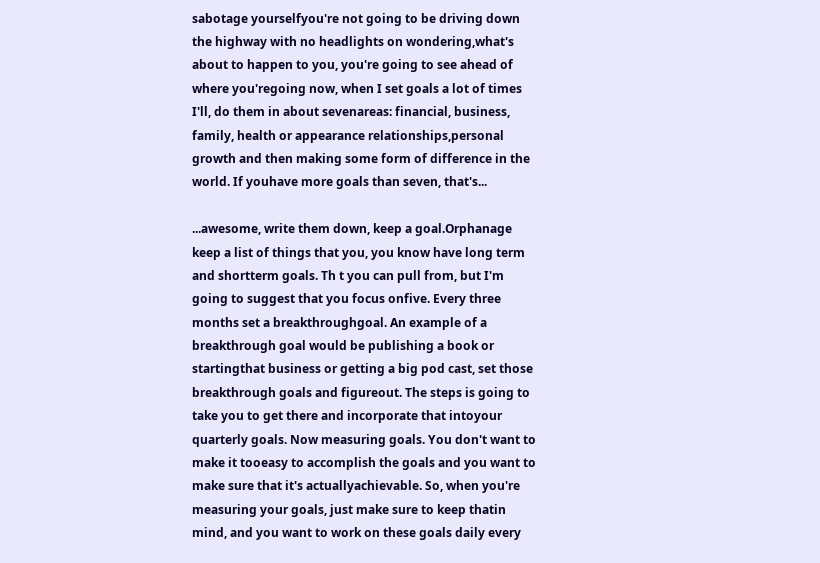sabotage yourselfyou're not going to be driving down the highway with no headlights on wondering,what's about to happen to you, you're going to see ahead of where you'regoing now, when I set goals a lot of times I'll, do them in about sevenareas: financial, business, family, health or appearance relationships,personal growth and then making some form of difference in the world. If youhave more goals than seven, that's...

...awesome, write them down, keep a goal.Orphanage keep a list of things that you, you know have long term and shortterm goals. Th t you can pull from, but I'm going to suggest that you focus onfive. Every three months set a breakthroughgoal. An example of a breakthrough goal would be publishing a book or startingthat business or getting a big pod cast, set those breakthrough goals and figureout. The steps is going to take you to get there and incorporate that intoyour quarterly goals. Now measuring goals. You don't want to make it tooeasy to accomplish the goals and you want to make sure that it's actuallyachievable. So, when you're measuring your goals, just make sure to keep thatin mind, and you want to work on these goals daily every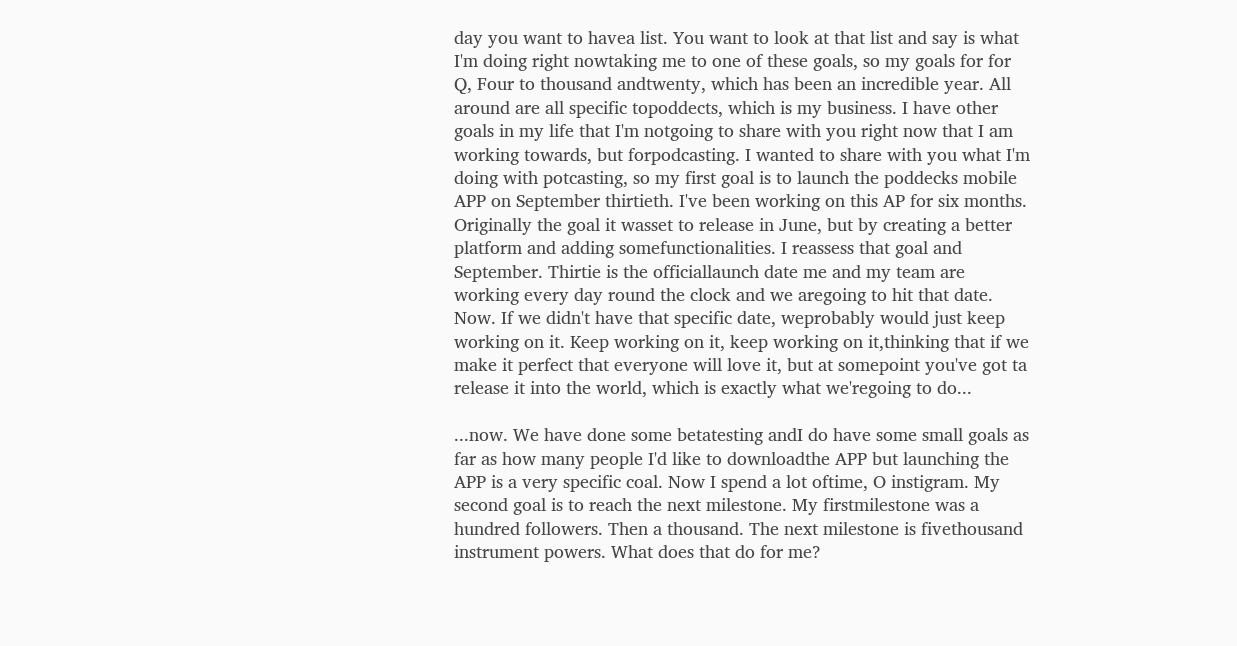day you want to havea list. You want to look at that list and say is what I'm doing right nowtaking me to one of these goals, so my goals for for Q, Four to thousand andtwenty, which has been an incredible year. All around are all specific topoddects, which is my business. I have other goals in my life that I'm notgoing to share with you right now that I am working towards, but forpodcasting. I wanted to share with you what I'm doing with potcasting, so my first goal is to launch the poddecks mobile APP on September thirtieth. I've been working on this AP for six months. Originally the goal it wasset to release in June, but by creating a better platform and adding somefunctionalities. I reassess that goal and September. Thirtie is the officiallaunch date me and my team are working every day round the clock and we aregoing to hit that date. Now. If we didn't have that specific date, weprobably would just keep working on it. Keep working on it, keep working on it,thinking that if we make it perfect that everyone will love it, but at somepoint you've got ta release it into the world, which is exactly what we'regoing to do...

...now. We have done some betatesting andI do have some small goals as far as how many people I'd like to downloadthe APP but launching the APP is a very specific coal. Now I spend a lot oftime, O instigram. My second goal is to reach the next milestone. My firstmilestone was a hundred followers. Then a thousand. The next milestone is fivethousand instrument powers. What does that do for me?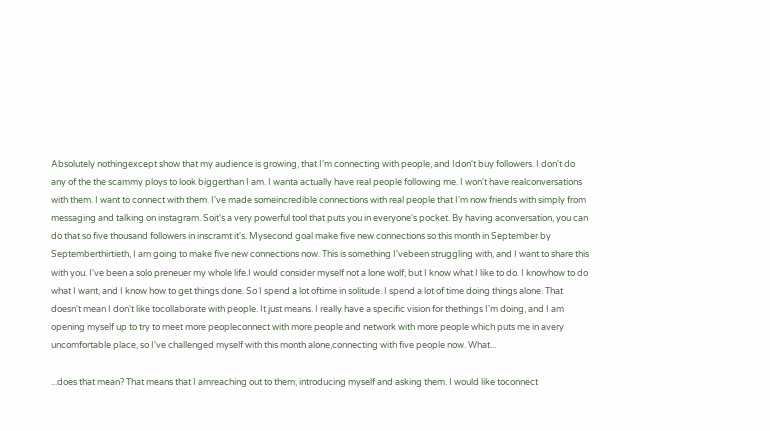Absolutely nothingexcept show that my audience is growing, that I'm connecting with people, and Idon't buy followers. I don't do any of the the scammy ploys to look biggerthan I am. I wanta actually have real people following me. I won't have realconversations with them. I want to connect with them. I've made someincredible connections with real people that I'm now friends with simply from messaging and talking on instagram. Soit's a very powerful tool that puts you in everyone's pocket. By having aconversation, you can do that so five thousand followers in inscramt it's. Mysecond goal make five new connections so this month in September by Septemberthirtieth, I am going to make five new connections now. This is something I'vebeen struggling with, and I want to share this with you. I've been a solo preneuer my whole life.I would consider myself not a lone wolf, but I know what I like to do. I knowhow to do what I want, and I know how to get things done. So I spend a lot oftime in solitude. I spend a lot of time doing things alone. That doesn't mean I don't like tocollaborate with people. It just means. I really have a specific vision for thethings I'm doing, and I am opening myself up to try to meet more peopleconnect with more people and network with more people which puts me in avery uncomfortable place, so I've challenged myself with this month alone,connecting with five people now. What...

...does that mean? That means that I amreaching out to them, introducing myself and asking them. I would like toconnect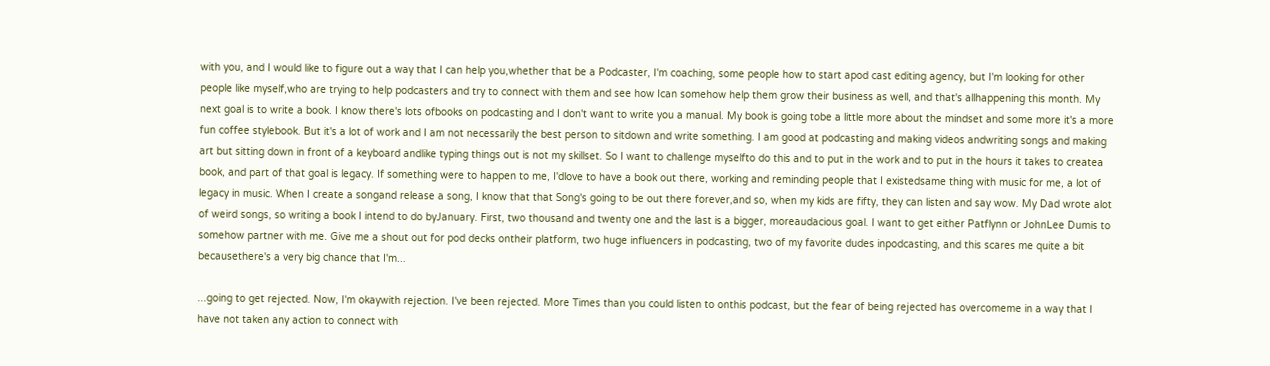with you, and I would like to figure out a way that I can help you,whether that be a Podcaster, I'm coaching, some people how to start apod cast editing agency, but I'm looking for other people like myself,who are trying to help podcasters and try to connect with them and see how Ican somehow help them grow their business as well, and that's allhappening this month. My next goal is to write a book. I know there's lots ofbooks on podcasting and I don't want to write you a manual. My book is going tobe a little more about the mindset and some more it's a more fun coffee stylebook. But it's a lot of work and I am not necessarily the best person to sitdown and write something. I am good at podcasting and making videos andwriting songs and making art but sitting down in front of a keyboard andlike typing things out is not my skillset. So I want to challenge myselfto do this and to put in the work and to put in the hours it takes to createa book, and part of that goal is legacy. If something were to happen to me, I'dlove to have a book out there, working and reminding people that I existedsame thing with music for me, a lot of legacy in music. When I create a songand release a song, I know that that Song's going to be out there forever,and so, when my kids are fifty, they can listen and say wow. My Dad wrote alot of weird songs, so writing a book I intend to do byJanuary. First, two thousand and twenty one and the last is a bigger, moreaudacious goal. I want to get either Patflynn or JohnLee Dumis to somehow partner with me. Give me a shout out for pod decks ontheir platform, two huge influencers in podcasting, two of my favorite dudes inpodcasting, and this scares me quite a bit becausethere's a very big chance that I'm...

...going to get rejected. Now, I'm okaywith rejection. I've been rejected. More Times than you could listen to onthis podcast, but the fear of being rejected has overcomeme in a way that I have not taken any action to connect with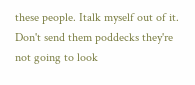these people. Italk myself out of it. Don't send them poddecks they're not going to look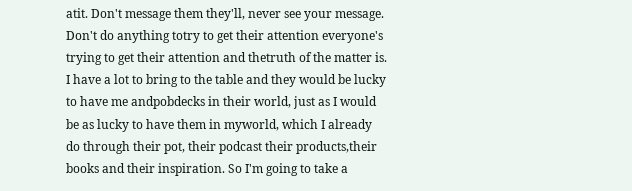atit. Don't message them they'll, never see your message. Don't do anything totry to get their attention everyone's trying to get their attention and thetruth of the matter is. I have a lot to bring to the table and they would be lucky to have me andpobdecks in their world, just as I would be as lucky to have them in myworld, which I already do through their pot, their podcast their products,their books and their inspiration. So I'm going to take a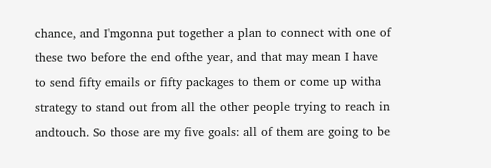chance, and I'mgonna put together a plan to connect with one of these two before the end ofthe year, and that may mean I have to send fifty emails or fifty packages to them or come up witha strategy to stand out from all the other people trying to reach in andtouch. So those are my five goals: all of them are going to be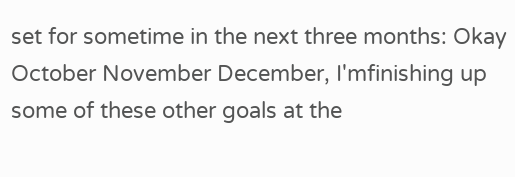set for sometime in the next three months: Okay October November December, I'mfinishing up some of these other goals at the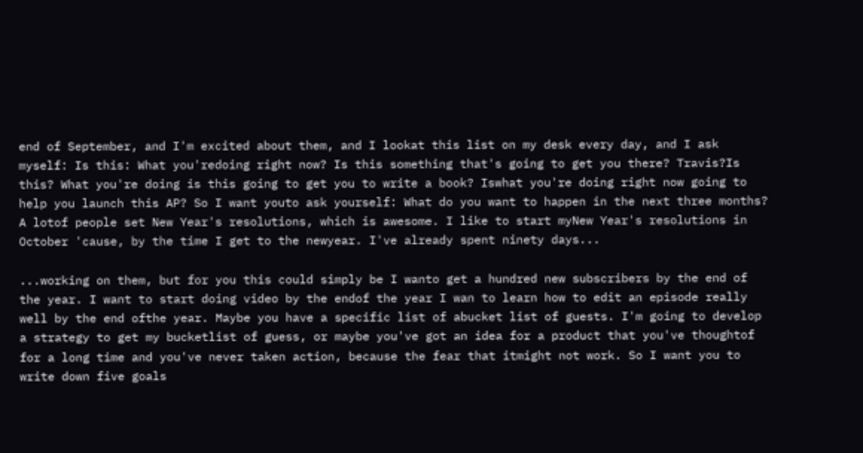end of September, and I'm excited about them, and I lookat this list on my desk every day, and I ask myself: Is this: What you'redoing right now? Is this something that's going to get you there? Travis?Is this? What you're doing is this going to get you to write a book? Iswhat you're doing right now going to help you launch this AP? So I want youto ask yourself: What do you want to happen in the next three months? A lotof people set New Year's resolutions, which is awesome. I like to start myNew Year's resolutions in October 'cause, by the time I get to the newyear. I've already spent ninety days...

...working on them, but for you this could simply be I wanto get a hundred new subscribers by the end of the year. I want to start doing video by the endof the year I wan to learn how to edit an episode really well by the end ofthe year. Maybe you have a specific list of abucket list of guests. I'm going to develop a strategy to get my bucketlist of guess, or maybe you've got an idea for a product that you've thoughtof for a long time and you've never taken action, because the fear that itmight not work. So I want you to write down five goals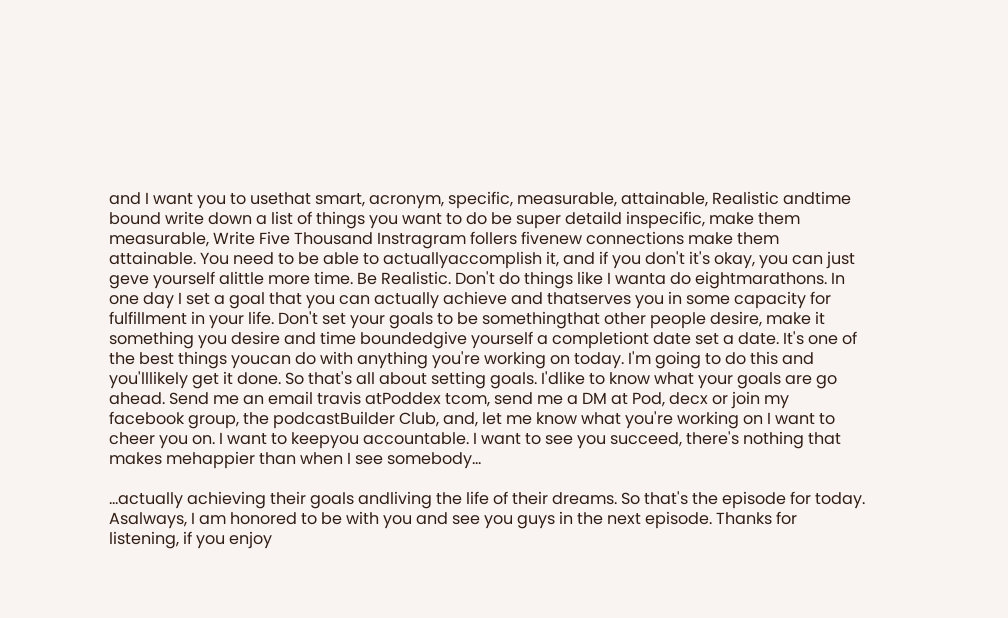and I want you to usethat smart, acronym, specific, measurable, attainable, Realistic andtime bound write down a list of things you want to do be super detaild inspecific, make them measurable, Write Five Thousand Instragram follers fivenew connections make them attainable. You need to be able to actuallyaccomplish it, and if you don't it's okay, you can just geve yourself alittle more time. Be Realistic. Don't do things like I wanta do eightmarathons. In one day I set a goal that you can actually achieve and thatserves you in some capacity for fulfillment in your life. Don't set your goals to be somethingthat other people desire, make it something you desire and time boundedgive yourself a completiont date set a date. It's one of the best things youcan do with anything you're working on today. I'm going to do this and you'lllikely get it done. So that's all about setting goals. I'dlike to know what your goals are go ahead. Send me an email travis atPoddex tcom, send me a DM at Pod, decx or join my facebook group, the podcastBuilder Club, and, let me know what you're working on I want to cheer you on. I want to keepyou accountable. I want to see you succeed, there's nothing that makes mehappier than when I see somebody...

...actually achieving their goals andliving the life of their dreams. So that's the episode for today. Asalways, I am honored to be with you and see you guys in the next episode. Thanks for listening, if you enjoy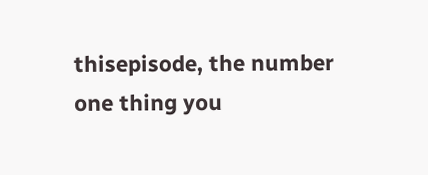thisepisode, the number one thing you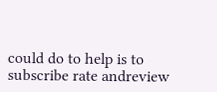could do to help is to subscribe rate andreview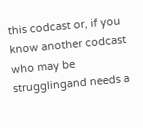this codcast or, if you know another codcast who may be strugglingand needs a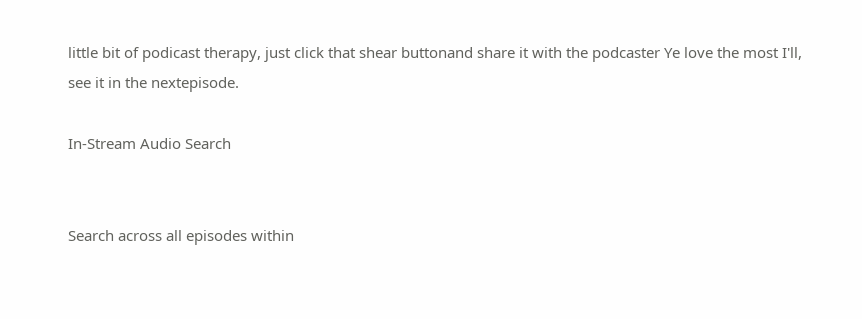little bit of podicast therapy, just click that shear buttonand share it with the podcaster Ye love the most I'll, see it in the nextepisode.

In-Stream Audio Search


Search across all episodes within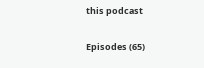this podcast

Episodes (65)